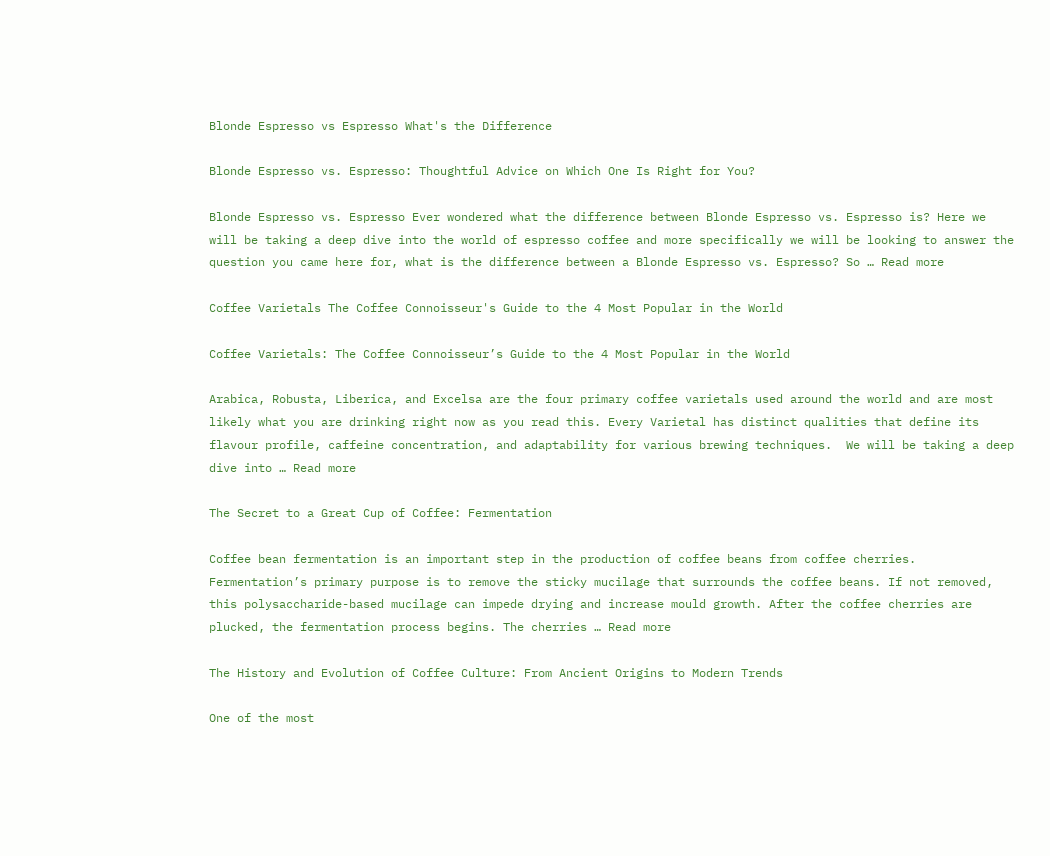Blonde Espresso vs Espresso What's the Difference

Blonde Espresso vs. Espresso: Thoughtful Advice on Which One Is Right for You?

Blonde Espresso vs. Espresso Ever wondered what the difference between Blonde Espresso vs. Espresso is? Here we will be taking a deep dive into the world of espresso coffee and more specifically we will be looking to answer the question you came here for, what is the difference between a Blonde Espresso vs. Espresso? So … Read more

Coffee Varietals The Coffee Connoisseur's Guide to the 4 Most Popular in the World

Coffee Varietals: The Coffee Connoisseur’s Guide to the 4 Most Popular in the World

Arabica, Robusta, Liberica, and Excelsa are the four primary coffee varietals used around the world and are most likely what you are drinking right now as you read this. Every Varietal has distinct qualities that define its flavour profile, caffeine concentration, and adaptability for various brewing techniques.  We will be taking a deep dive into … Read more

The Secret to a Great Cup of Coffee: Fermentation

Coffee bean fermentation is an important step in the production of coffee beans from coffee cherries. Fermentation’s primary purpose is to remove the sticky mucilage that surrounds the coffee beans. If not removed, this polysaccharide-based mucilage can impede drying and increase mould growth. After the coffee cherries are plucked, the fermentation process begins. The cherries … Read more

The History and Evolution of Coffee Culture: From Ancient Origins to Modern Trends

One of the most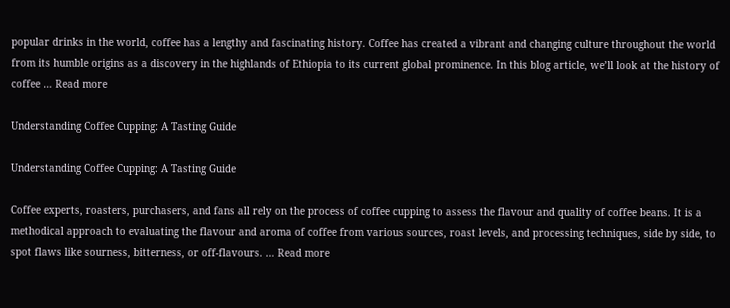popular drinks in the world, coffee has a lengthy and fascinating history. Coffee has created a vibrant and changing culture throughout the world from its humble origins as a discovery in the highlands of Ethiopia to its current global prominence. In this blog article, we’ll look at the history of coffee … Read more

Understanding Coffee Cupping: A Tasting Guide

Understanding Coffee Cupping: A Tasting Guide

Coffee experts, roasters, purchasers, and fans all rely on the process of coffee cupping to assess the flavour and quality of coffee beans. It is a methodical approach to evaluating the flavour and aroma of coffee from various sources, roast levels, and processing techniques, side by side, to spot flaws like sourness, bitterness, or off-flavours. … Read more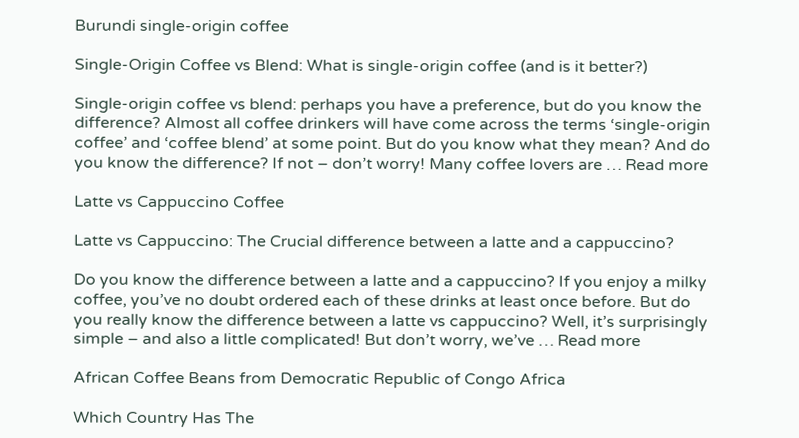Burundi single-origin coffee

Single-Origin Coffee vs Blend: What is single-origin coffee (and is it better?)

Single-origin coffee vs blend: perhaps you have a preference, but do you know the difference? Almost all coffee drinkers will have come across the terms ‘single-origin coffee’ and ‘coffee blend’ at some point. But do you know what they mean? And do you know the difference? If not – don’t worry! Many coffee lovers are … Read more

Latte vs Cappuccino Coffee

Latte vs Cappuccino: The Crucial difference between a latte and a cappuccino?

Do you know the difference between a latte and a cappuccino? If you enjoy a milky coffee, you’ve no doubt ordered each of these drinks at least once before. But do you really know the difference between a latte vs cappuccino? Well, it’s surprisingly simple – and also a little complicated! But don’t worry, we’ve … Read more

African Coffee Beans from Democratic Republic of Congo Africa

Which Country Has The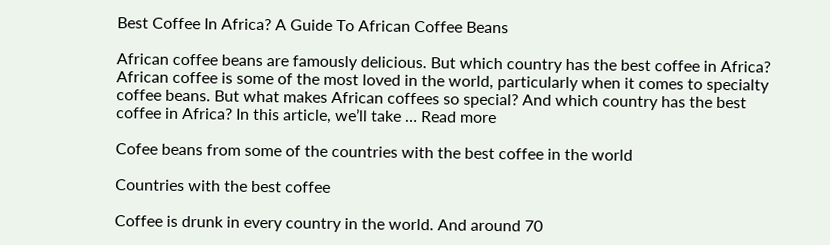Best Coffee In Africa? A Guide To African Coffee Beans

African coffee beans are famously delicious. But which country has the best coffee in Africa? African coffee is some of the most loved in the world, particularly when it comes to specialty coffee beans. But what makes African coffees so special? And which country has the best coffee in Africa? In this article, we’ll take … Read more

Cofee beans from some of the countries with the best coffee in the world

Countries with the best coffee

Coffee is drunk in every country in the world. And around 70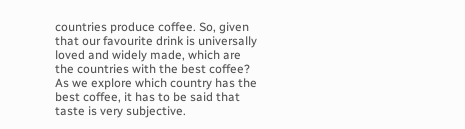countries produce coffee. So, given that our favourite drink is universally loved and widely made, which are the countries with the best coffee? As we explore which country has the best coffee, it has to be said that taste is very subjective.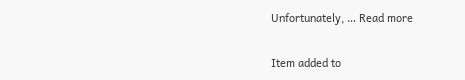Unfortunately, … Read more

Item added to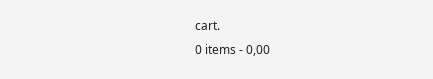cart.
0 items - 0,00